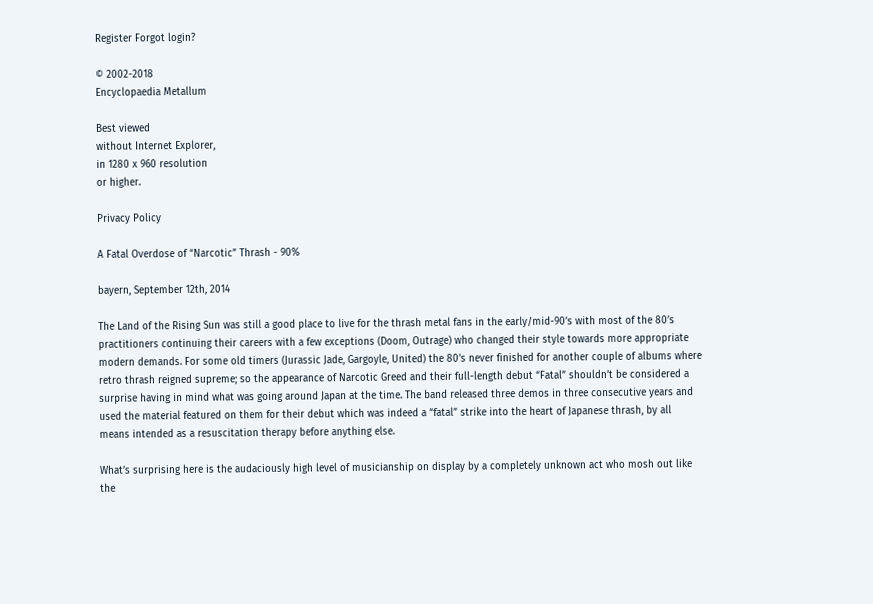Register Forgot login?

© 2002-2018
Encyclopaedia Metallum

Best viewed
without Internet Explorer,
in 1280 x 960 resolution
or higher.

Privacy Policy

A Fatal Overdose of “Narcotic” Thrash - 90%

bayern, September 12th, 2014

The Land of the Rising Sun was still a good place to live for the thrash metal fans in the early/mid-90’s with most of the 80’s practitioners continuing their careers with a few exceptions (Doom, Outrage) who changed their style towards more appropriate modern demands. For some old timers (Jurassic Jade, Gargoyle, United) the 80’s never finished for another couple of albums where retro thrash reigned supreme; so the appearance of Narcotic Greed and their full-length debut “Fatal” shouldn’t be considered a surprise having in mind what was going around Japan at the time. The band released three demos in three consecutive years and used the material featured on them for their debut which was indeed a “fatal” strike into the heart of Japanese thrash, by all means intended as a resuscitation therapy before anything else.

What’s surprising here is the audaciously high level of musicianship on display by a completely unknown act who mosh out like the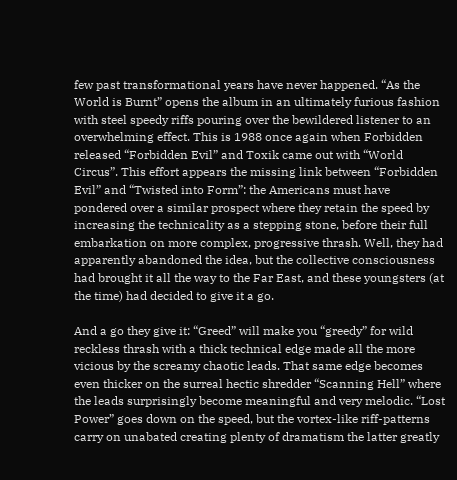few past transformational years have never happened. “As the World is Burnt” opens the album in an ultimately furious fashion with steel speedy riffs pouring over the bewildered listener to an overwhelming effect. This is 1988 once again when Forbidden released “Forbidden Evil” and Toxik came out with “World Circus”. This effort appears the missing link between “Forbidden Evil” and “Twisted into Form”: the Americans must have pondered over a similar prospect where they retain the speed by increasing the technicality as a stepping stone, before their full embarkation on more complex, progressive thrash. Well, they had apparently abandoned the idea, but the collective consciousness had brought it all the way to the Far East, and these youngsters (at the time) had decided to give it a go.

And a go they give it: “Greed” will make you “greedy” for wild reckless thrash with a thick technical edge made all the more vicious by the screamy chaotic leads. That same edge becomes even thicker on the surreal hectic shredder “Scanning Hell” where the leads surprisingly become meaningful and very melodic. “Lost Power” goes down on the speed, but the vortex-like riff-patterns carry on unabated creating plenty of dramatism the latter greatly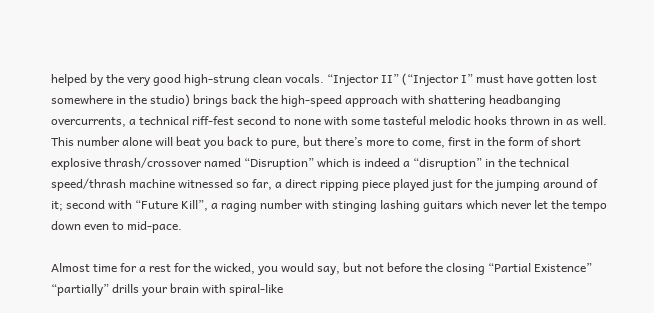helped by the very good high-strung clean vocals. “Injector II” (“Injector I” must have gotten lost somewhere in the studio) brings back the high-speed approach with shattering headbanging overcurrents, a technical riff-fest second to none with some tasteful melodic hooks thrown in as well. This number alone will beat you back to pure, but there’s more to come, first in the form of short explosive thrash/crossover named “Disruption” which is indeed a “disruption” in the technical speed/thrash machine witnessed so far, a direct ripping piece played just for the jumping around of it; second with “Future Kill”, a raging number with stinging lashing guitars which never let the tempo down even to mid-pace.

Almost time for a rest for the wicked, you would say, but not before the closing “Partial Existence” “partially” drills your brain with spiral-like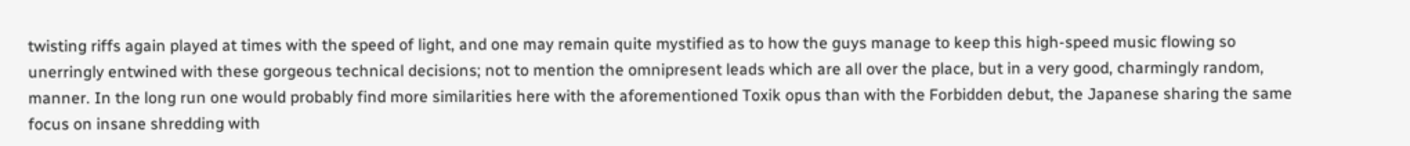twisting riffs again played at times with the speed of light, and one may remain quite mystified as to how the guys manage to keep this high-speed music flowing so unerringly entwined with these gorgeous technical decisions; not to mention the omnipresent leads which are all over the place, but in a very good, charmingly random, manner. In the long run one would probably find more similarities here with the aforementioned Toxik opus than with the Forbidden debut, the Japanese sharing the same focus on insane shredding with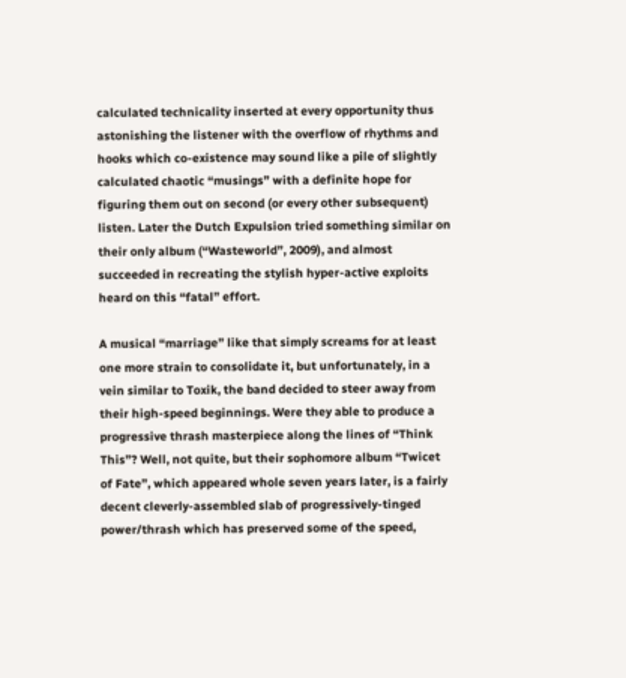calculated technicality inserted at every opportunity thus astonishing the listener with the overflow of rhythms and hooks which co-existence may sound like a pile of slightly calculated chaotic “musings” with a definite hope for figuring them out on second (or every other subsequent) listen. Later the Dutch Expulsion tried something similar on their only album (“Wasteworld”, 2009), and almost succeeded in recreating the stylish hyper-active exploits heard on this “fatal” effort.

A musical “marriage” like that simply screams for at least one more strain to consolidate it, but unfortunately, in a vein similar to Toxik, the band decided to steer away from their high-speed beginnings. Were they able to produce a progressive thrash masterpiece along the lines of “Think This”? Well, not quite, but their sophomore album “Twicet of Fate”, which appeared whole seven years later, is a fairly decent cleverly-assembled slab of progressively-tinged power/thrash which has preserved some of the speed,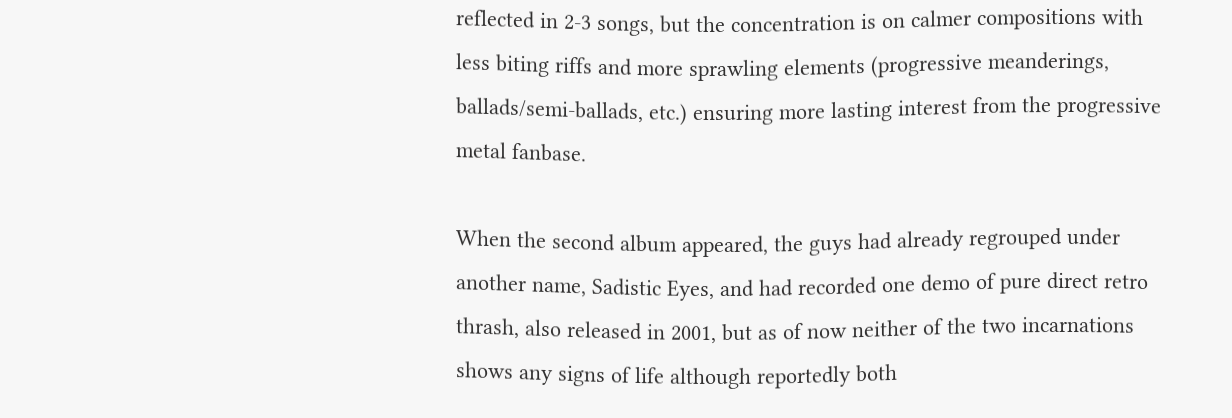reflected in 2-3 songs, but the concentration is on calmer compositions with less biting riffs and more sprawling elements (progressive meanderings, ballads/semi-ballads, etc.) ensuring more lasting interest from the progressive metal fanbase.

When the second album appeared, the guys had already regrouped under another name, Sadistic Eyes, and had recorded one demo of pure direct retro thrash, also released in 2001, but as of now neither of the two incarnations shows any signs of life although reportedly both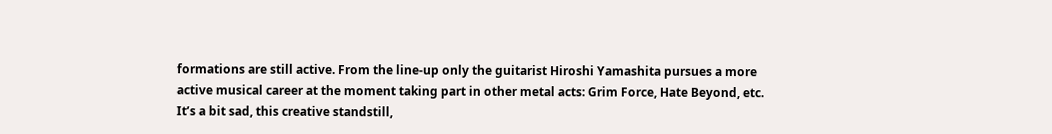formations are still active. From the line-up only the guitarist Hiroshi Yamashita pursues a more active musical career at the moment taking part in other metal acts: Grim Force, Hate Beyond, etc. It’s a bit sad, this creative standstill,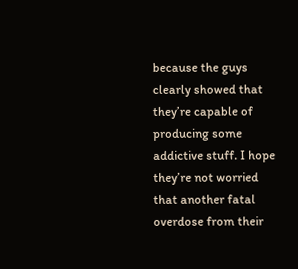because the guys clearly showed that they’re capable of producing some addictive stuff. I hope they’re not worried that another fatal overdose from their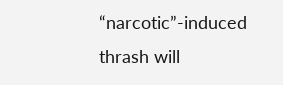“narcotic”-induced thrash will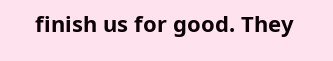finish us for good. They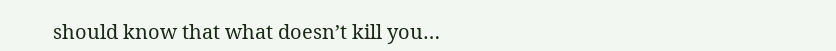should know that what doesn’t kill you…